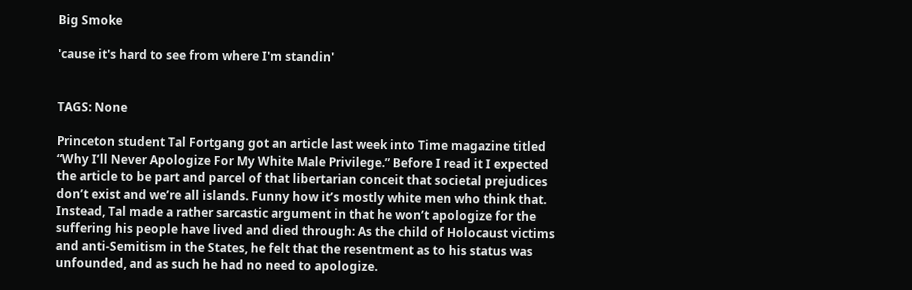Big Smoke

'cause it's hard to see from where I'm standin'


TAGS: None

Princeton student Tal Fortgang got an article last week into Time magazine titled “Why I’ll Never Apologize For My White Male Privilege.” Before I read it I expected the article to be part and parcel of that libertarian conceit that societal prejudices don’t exist and we’re all islands. Funny how it’s mostly white men who think that. Instead, Tal made a rather sarcastic argument in that he won’t apologize for the suffering his people have lived and died through: As the child of Holocaust victims and anti-Semitism in the States, he felt that the resentment as to his status was unfounded, and as such he had no need to apologize.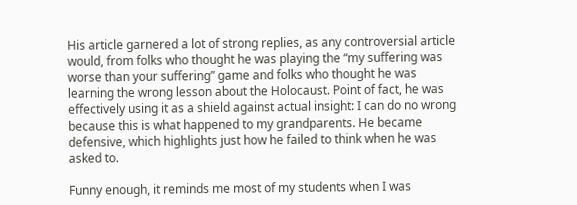His article garnered a lot of strong replies, as any controversial article would, from folks who thought he was playing the “my suffering was worse than your suffering” game and folks who thought he was learning the wrong lesson about the Holocaust. Point of fact, he was effectively using it as a shield against actual insight: I can do no wrong because this is what happened to my grandparents. He became defensive, which highlights just how he failed to think when he was asked to.

Funny enough, it reminds me most of my students when I was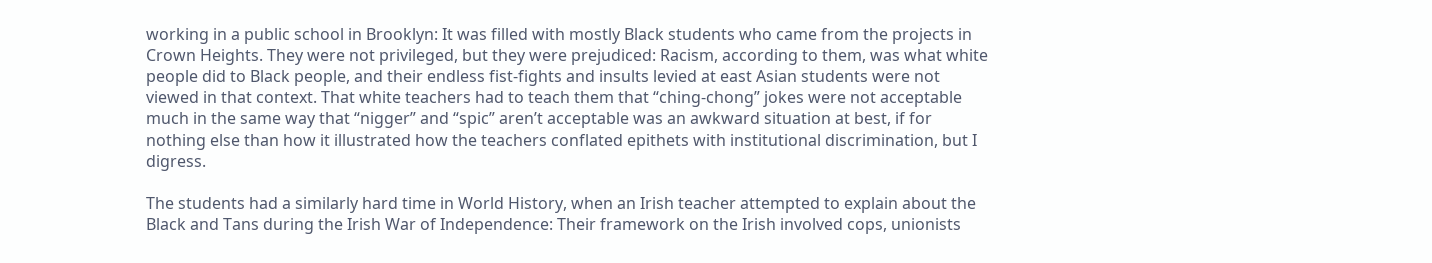working in a public school in Brooklyn: It was filled with mostly Black students who came from the projects in Crown Heights. They were not privileged, but they were prejudiced: Racism, according to them, was what white people did to Black people, and their endless fist-fights and insults levied at east Asian students were not viewed in that context. That white teachers had to teach them that “ching-chong” jokes were not acceptable much in the same way that “nigger” and “spic” aren’t acceptable was an awkward situation at best, if for nothing else than how it illustrated how the teachers conflated epithets with institutional discrimination, but I digress.

The students had a similarly hard time in World History, when an Irish teacher attempted to explain about the Black and Tans during the Irish War of Independence: Their framework on the Irish involved cops, unionists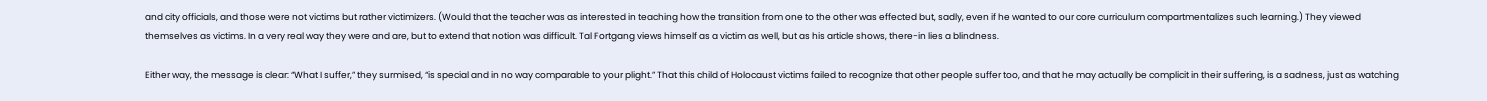and city officials, and those were not victims but rather victimizers. (Would that the teacher was as interested in teaching how the transition from one to the other was effected but, sadly, even if he wanted to our core curriculum compartmentalizes such learning.) They viewed themselves as victims. In a very real way they were and are, but to extend that notion was difficult. Tal Fortgang views himself as a victim as well, but as his article shows, there-in lies a blindness.

Either way, the message is clear: “What I suffer,” they surmised, “is special and in no way comparable to your plight.” That this child of Holocaust victims failed to recognize that other people suffer too, and that he may actually be complicit in their suffering, is a sadness, just as watching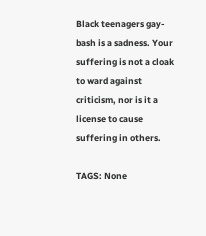Black teenagers gay-bash is a sadness. Your suffering is not a cloak to ward against criticism, nor is it a license to cause suffering in others.

TAGS: None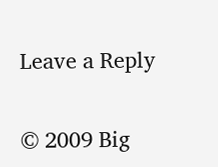Leave a Reply

© 2009 Big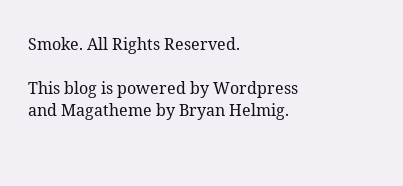Smoke. All Rights Reserved.

This blog is powered by Wordpress and Magatheme by Bryan Helmig.